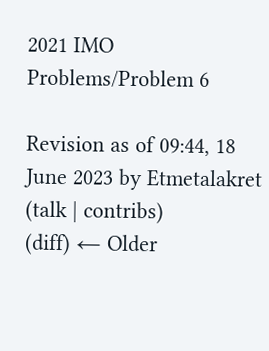2021 IMO Problems/Problem 6

Revision as of 09:44, 18 June 2023 by Etmetalakret (talk | contribs)
(diff) ← Older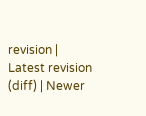revision | Latest revision (diff) | Newer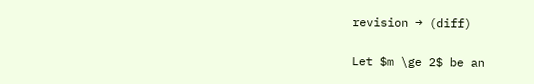revision → (diff)


Let $m \ge 2$ be an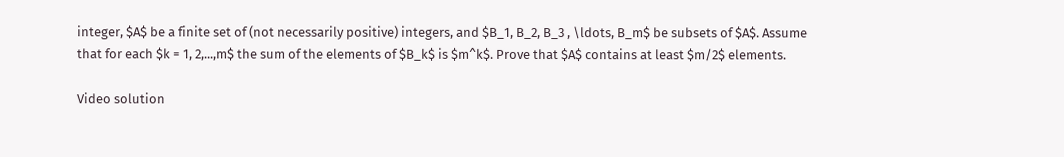integer, $A$ be a finite set of (not necessarily positive) integers, and $B_1, B_2, B_3 , \ldots, B_m$ be subsets of $A$. Assume that for each $k = 1, 2,...,m$ the sum of the elements of $B_k$ is $m^k$. Prove that $A$ contains at least $m/2$ elements.

Video solution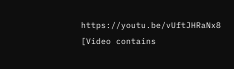https://youtu.be/vUftJHRaNx8 [Video contains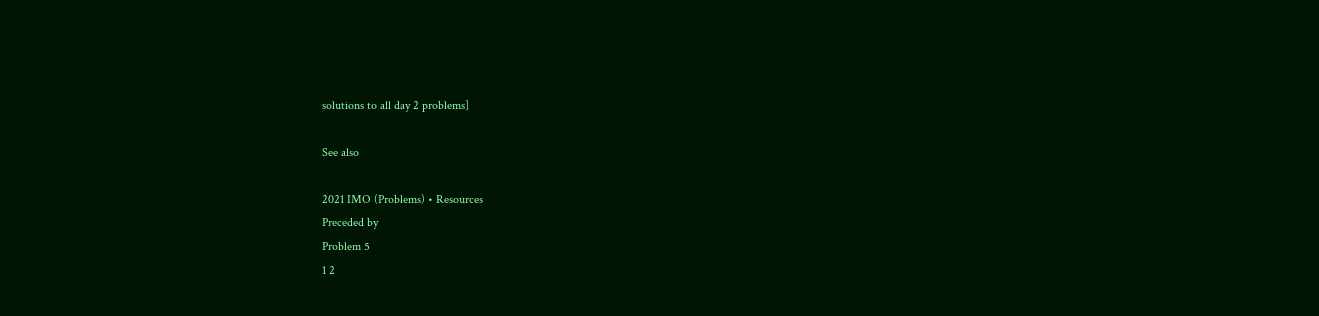solutions to all day 2 problems]

See also

2021 IMO (Problems) • Resources
Preceded by
Problem 5
1 2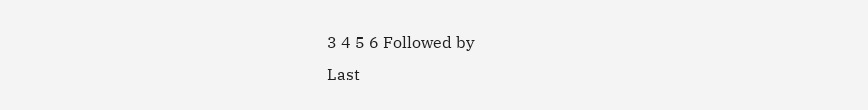3 4 5 6 Followed by
Last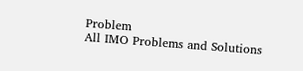Problem
All IMO Problems and Solutions